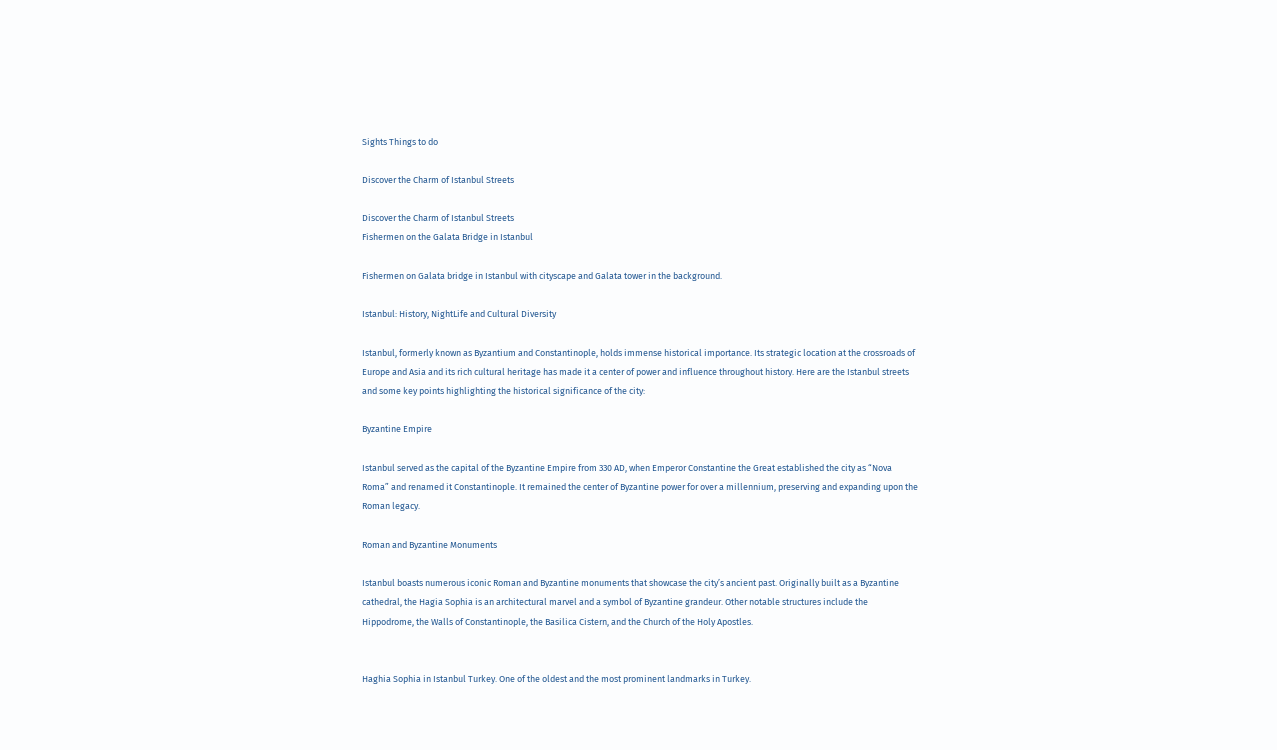Sights Things to do

Discover the Charm of Istanbul Streets

Discover the Charm of Istanbul Streets
Fishermen on the Galata Bridge in Istanbul

Fishermen on Galata bridge in Istanbul with cityscape and Galata tower in the background.

Istanbul: History, NightLife and Cultural Diversity

Istanbul, formerly known as Byzantium and Constantinople, holds immense historical importance. Its strategic location at the crossroads of Europe and Asia and its rich cultural heritage has made it a center of power and influence throughout history. Here are the Istanbul streets and some key points highlighting the historical significance of the city:

Byzantine Empire

Istanbul served as the capital of the Byzantine Empire from 330 AD, when Emperor Constantine the Great established the city as “Nova Roma” and renamed it Constantinople. It remained the center of Byzantine power for over a millennium, preserving and expanding upon the Roman legacy.

Roman and Byzantine Monuments

Istanbul boasts numerous iconic Roman and Byzantine monuments that showcase the city’s ancient past. Originally built as a Byzantine cathedral, the Hagia Sophia is an architectural marvel and a symbol of Byzantine grandeur. Other notable structures include the Hippodrome, the Walls of Constantinople, the Basilica Cistern, and the Church of the Holy Apostles.


Haghia Sophia in Istanbul Turkey. One of the oldest and the most prominent landmarks in Turkey.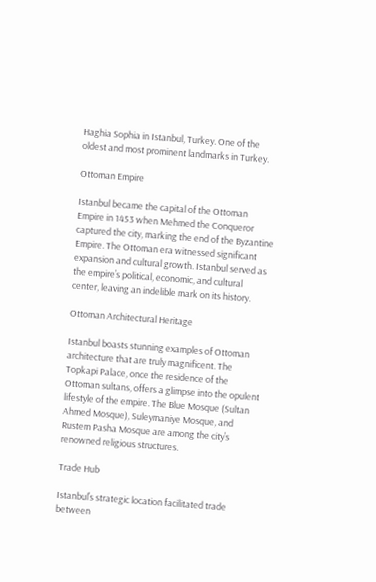Haghia Sophia in Istanbul, Turkey. One of the oldest and most prominent landmarks in Turkey.

Ottoman Empire

Istanbul became the capital of the Ottoman Empire in 1453 when Mehmed the Conqueror captured the city, marking the end of the Byzantine Empire. The Ottoman era witnessed significant expansion and cultural growth. Istanbul served as the empire’s political, economic, and cultural center, leaving an indelible mark on its history.

Ottoman Architectural Heritage

Istanbul boasts stunning examples of Ottoman architecture that are truly magnificent. The Topkapi Palace, once the residence of the Ottoman sultans, offers a glimpse into the opulent lifestyle of the empire. The Blue Mosque (Sultan Ahmed Mosque), Suleymaniye Mosque, and Rustem Pasha Mosque are among the city’s renowned religious structures.

Trade Hub

Istanbul’s strategic location facilitated trade between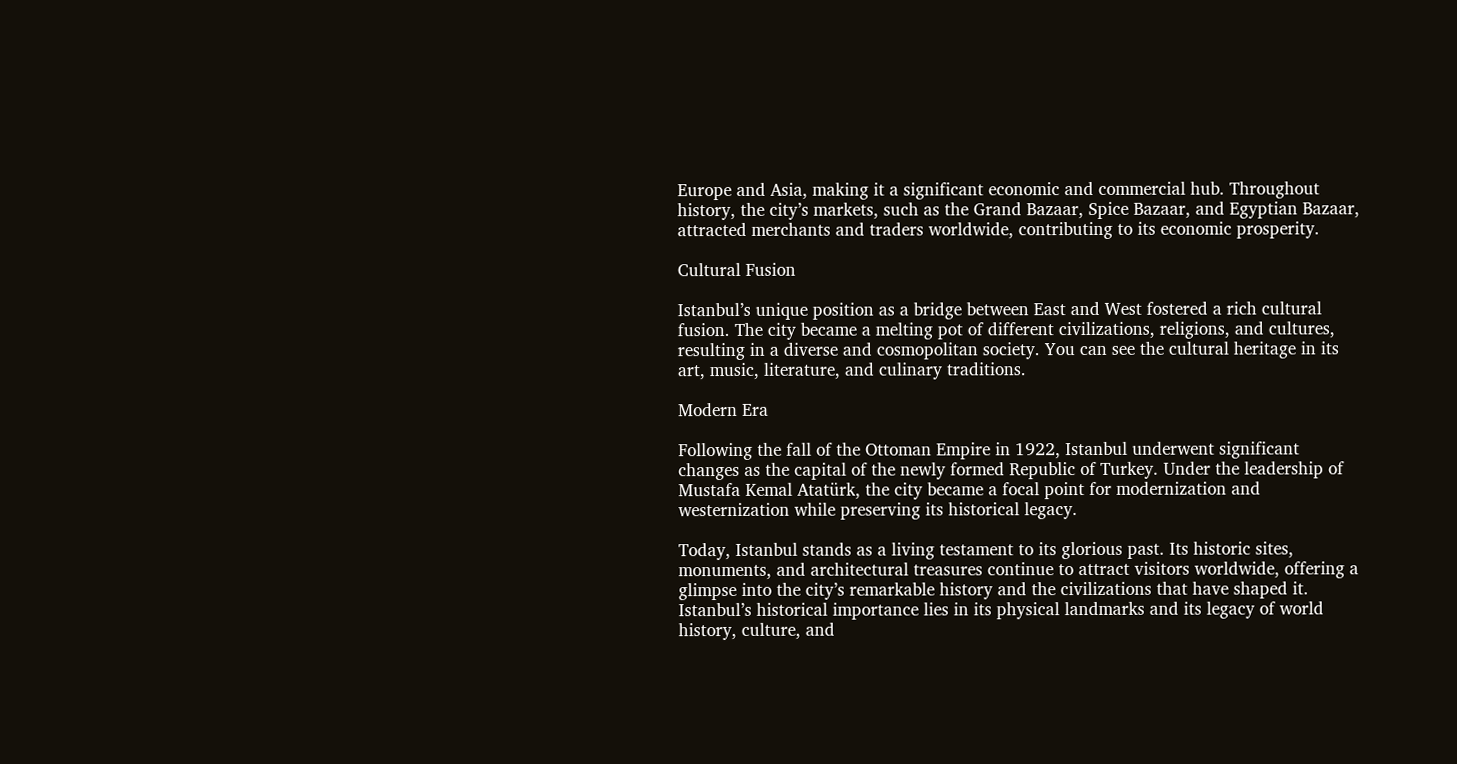Europe and Asia, making it a significant economic and commercial hub. Throughout history, the city’s markets, such as the Grand Bazaar, Spice Bazaar, and Egyptian Bazaar, attracted merchants and traders worldwide, contributing to its economic prosperity.

Cultural Fusion

Istanbul’s unique position as a bridge between East and West fostered a rich cultural fusion. The city became a melting pot of different civilizations, religions, and cultures, resulting in a diverse and cosmopolitan society. You can see the cultural heritage in its art, music, literature, and culinary traditions.

Modern Era

Following the fall of the Ottoman Empire in 1922, Istanbul underwent significant changes as the capital of the newly formed Republic of Turkey. Under the leadership of Mustafa Kemal Atatürk, the city became a focal point for modernization and westernization while preserving its historical legacy.

Today, Istanbul stands as a living testament to its glorious past. Its historic sites, monuments, and architectural treasures continue to attract visitors worldwide, offering a glimpse into the city’s remarkable history and the civilizations that have shaped it. Istanbul’s historical importance lies in its physical landmarks and its legacy of world history, culture, and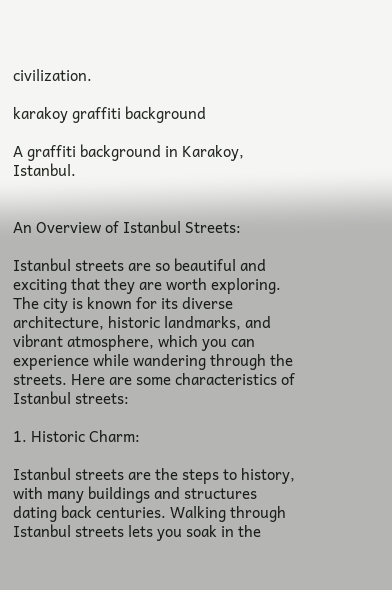civilization.

karakoy graffiti background

A graffiti background in Karakoy, Istanbul.


An Overview of Istanbul Streets:

Istanbul streets are so beautiful and exciting that they are worth exploring. The city is known for its diverse architecture, historic landmarks, and vibrant atmosphere, which you can experience while wandering through the streets. Here are some characteristics of Istanbul streets:

1. Historic Charm:

Istanbul streets are the steps to history, with many buildings and structures dating back centuries. Walking through Istanbul streets lets you soak in the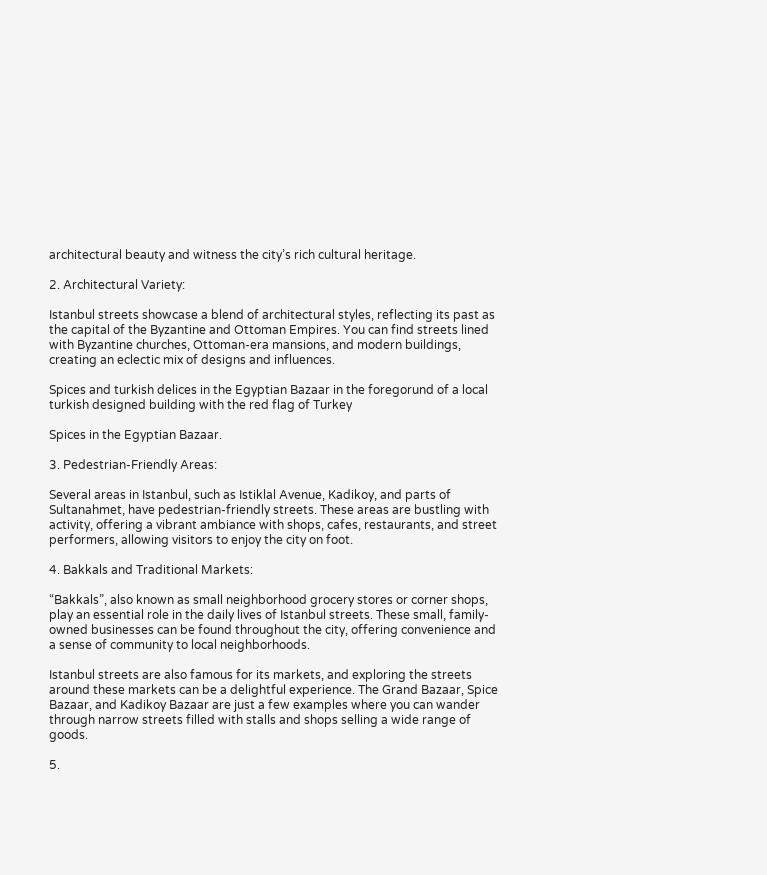architectural beauty and witness the city’s rich cultural heritage.

2. Architectural Variety:

Istanbul streets showcase a blend of architectural styles, reflecting its past as the capital of the Byzantine and Ottoman Empires. You can find streets lined with Byzantine churches, Ottoman-era mansions, and modern buildings, creating an eclectic mix of designs and influences.

Spices and turkish delices in the Egyptian Bazaar in the foregorund of a local turkish designed building with the red flag of Turkey

Spices in the Egyptian Bazaar.

3. Pedestrian-Friendly Areas:

Several areas in Istanbul, such as Istiklal Avenue, Kadikoy, and parts of Sultanahmet, have pedestrian-friendly streets. These areas are bustling with activity, offering a vibrant ambiance with shops, cafes, restaurants, and street performers, allowing visitors to enjoy the city on foot.

4. Bakkals and Traditional Markets:

“Bakkals”, also known as small neighborhood grocery stores or corner shops, play an essential role in the daily lives of Istanbul streets. These small, family-owned businesses can be found throughout the city, offering convenience and a sense of community to local neighborhoods.

Istanbul streets are also famous for its markets, and exploring the streets around these markets can be a delightful experience. The Grand Bazaar, Spice Bazaar, and Kadikoy Bazaar are just a few examples where you can wander through narrow streets filled with stalls and shops selling a wide range of goods.

5.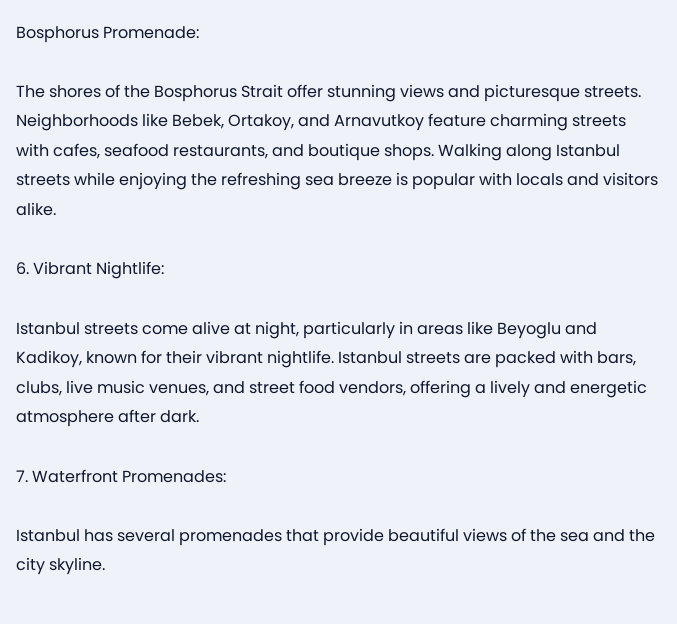Bosphorus Promenade:

The shores of the Bosphorus Strait offer stunning views and picturesque streets. Neighborhoods like Bebek, Ortakoy, and Arnavutkoy feature charming streets with cafes, seafood restaurants, and boutique shops. Walking along Istanbul streets while enjoying the refreshing sea breeze is popular with locals and visitors alike.

6. Vibrant Nightlife:

Istanbul streets come alive at night, particularly in areas like Beyoglu and Kadikoy, known for their vibrant nightlife. Istanbul streets are packed with bars, clubs, live music venues, and street food vendors, offering a lively and energetic atmosphere after dark.

7. Waterfront Promenades:

Istanbul has several promenades that provide beautiful views of the sea and the city skyline.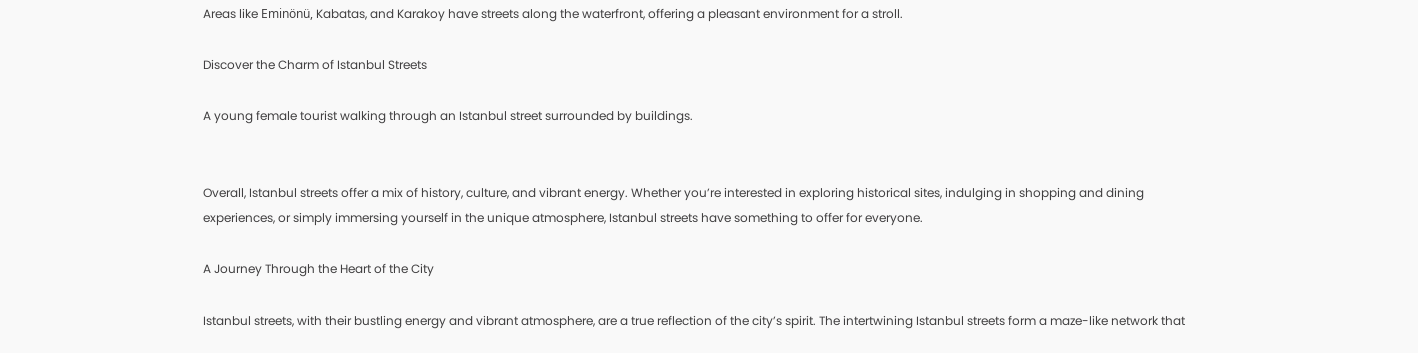Areas like Eminönü, Kabatas, and Karakoy have streets along the waterfront, offering a pleasant environment for a stroll.

Discover the Charm of Istanbul Streets

A young female tourist walking through an Istanbul street surrounded by buildings.


Overall, Istanbul streets offer a mix of history, culture, and vibrant energy. Whether you’re interested in exploring historical sites, indulging in shopping and dining experiences, or simply immersing yourself in the unique atmosphere, Istanbul streets have something to offer for everyone.

A Journey Through the Heart of the City

Istanbul streets, with their bustling energy and vibrant atmosphere, are a true reflection of the city’s spirit. The intertwining Istanbul streets form a maze-like network that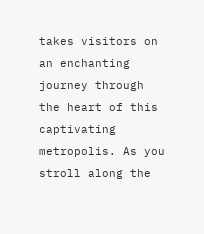takes visitors on an enchanting journey through the heart of this captivating metropolis. As you stroll along the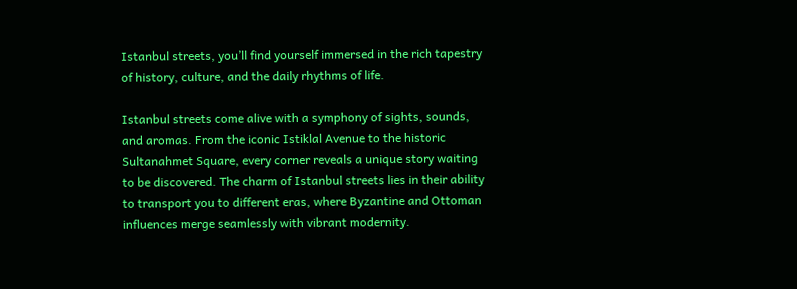Istanbul streets, you’ll find yourself immersed in the rich tapestry of history, culture, and the daily rhythms of life.

Istanbul streets come alive with a symphony of sights, sounds, and aromas. From the iconic Istiklal Avenue to the historic Sultanahmet Square, every corner reveals a unique story waiting to be discovered. The charm of Istanbul streets lies in their ability to transport you to different eras, where Byzantine and Ottoman influences merge seamlessly with vibrant modernity.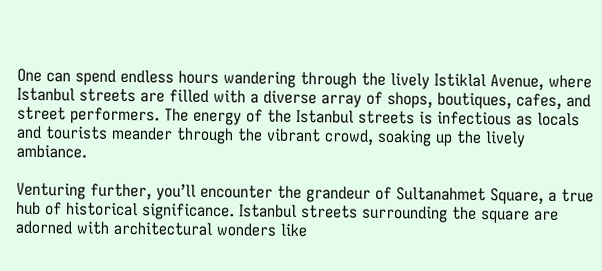One can spend endless hours wandering through the lively Istiklal Avenue, where Istanbul streets are filled with a diverse array of shops, boutiques, cafes, and street performers. The energy of the Istanbul streets is infectious as locals and tourists meander through the vibrant crowd, soaking up the lively ambiance.

Venturing further, you’ll encounter the grandeur of Sultanahmet Square, a true hub of historical significance. Istanbul streets surrounding the square are adorned with architectural wonders like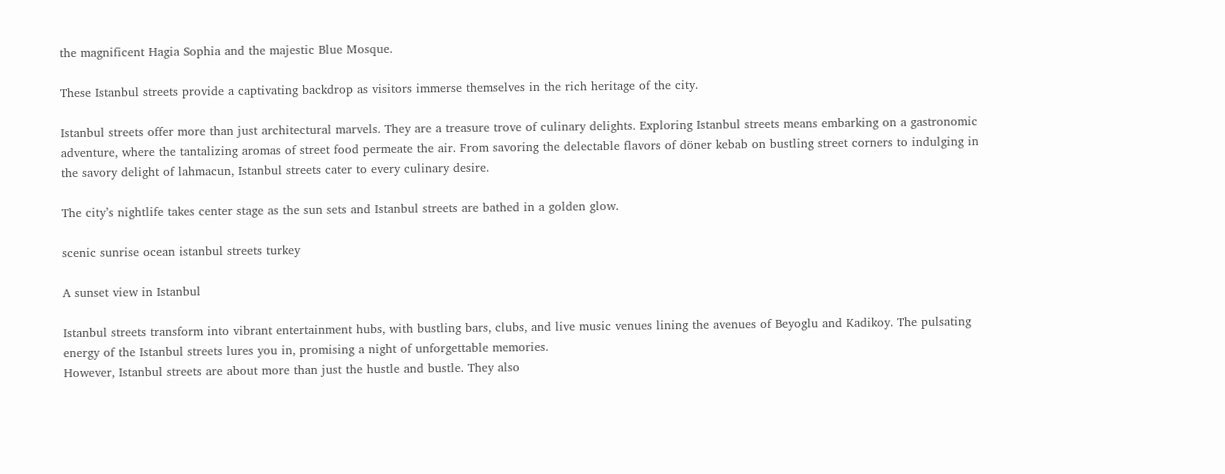the magnificent Hagia Sophia and the majestic Blue Mosque.

These Istanbul streets provide a captivating backdrop as visitors immerse themselves in the rich heritage of the city.

Istanbul streets offer more than just architectural marvels. They are a treasure trove of culinary delights. Exploring Istanbul streets means embarking on a gastronomic adventure, where the tantalizing aromas of street food permeate the air. From savoring the delectable flavors of döner kebab on bustling street corners to indulging in the savory delight of lahmacun, Istanbul streets cater to every culinary desire.

The city’s nightlife takes center stage as the sun sets and Istanbul streets are bathed in a golden glow.

scenic sunrise ocean istanbul streets turkey

A sunset view in Istanbul

Istanbul streets transform into vibrant entertainment hubs, with bustling bars, clubs, and live music venues lining the avenues of Beyoglu and Kadikoy. The pulsating energy of the Istanbul streets lures you in, promising a night of unforgettable memories.
However, Istanbul streets are about more than just the hustle and bustle. They also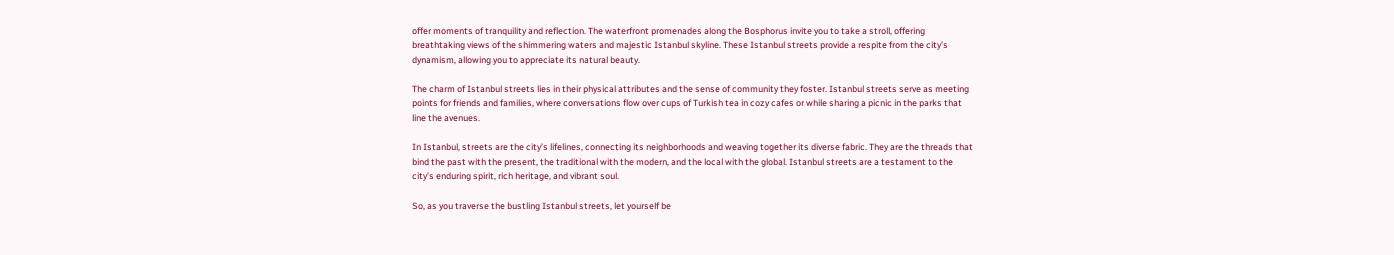offer moments of tranquility and reflection. The waterfront promenades along the Bosphorus invite you to take a stroll, offering breathtaking views of the shimmering waters and majestic Istanbul skyline. These Istanbul streets provide a respite from the city’s dynamism, allowing you to appreciate its natural beauty.

The charm of Istanbul streets lies in their physical attributes and the sense of community they foster. Istanbul streets serve as meeting points for friends and families, where conversations flow over cups of Turkish tea in cozy cafes or while sharing a picnic in the parks that line the avenues.

In Istanbul, streets are the city’s lifelines, connecting its neighborhoods and weaving together its diverse fabric. They are the threads that bind the past with the present, the traditional with the modern, and the local with the global. Istanbul streets are a testament to the city’s enduring spirit, rich heritage, and vibrant soul.

So, as you traverse the bustling Istanbul streets, let yourself be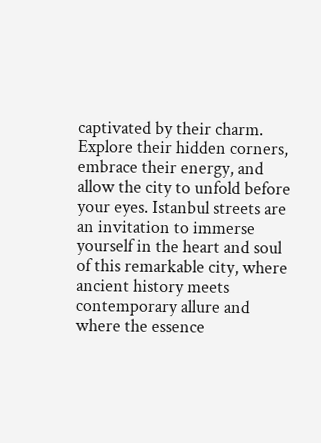captivated by their charm. Explore their hidden corners, embrace their energy, and allow the city to unfold before your eyes. Istanbul streets are an invitation to immerse yourself in the heart and soul of this remarkable city, where ancient history meets contemporary allure and where the essence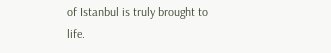of Istanbul is truly brought to life.